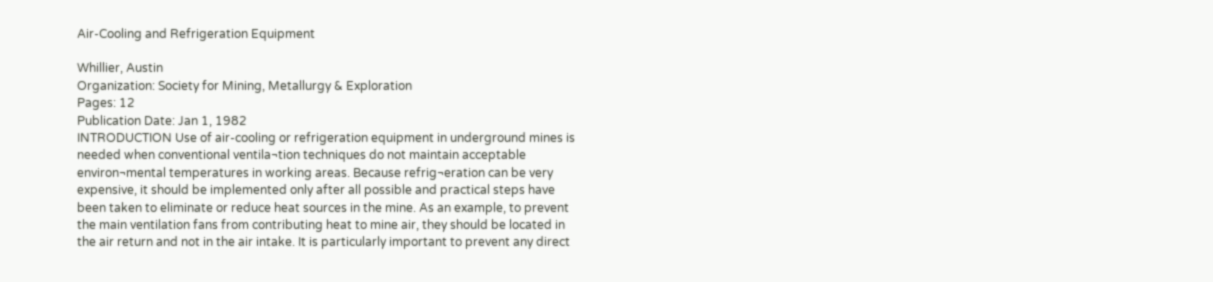Air-Cooling and Refrigeration Equipment

Whillier, Austin
Organization: Society for Mining, Metallurgy & Exploration
Pages: 12
Publication Date: Jan 1, 1982
INTRODUCTION Use of air-cooling or refrigeration equipment in underground mines is needed when conventional ventila¬tion techniques do not maintain acceptable environ¬mental temperatures in working areas. Because refrig¬eration can be very expensive, it should be implemented only after all possible and practical steps have been taken to eliminate or reduce heat sources in the mine. As an example, to prevent the main ventilation fans from contributing heat to mine air, they should be located in the air return and not in the air intake. It is particularly important to prevent any direct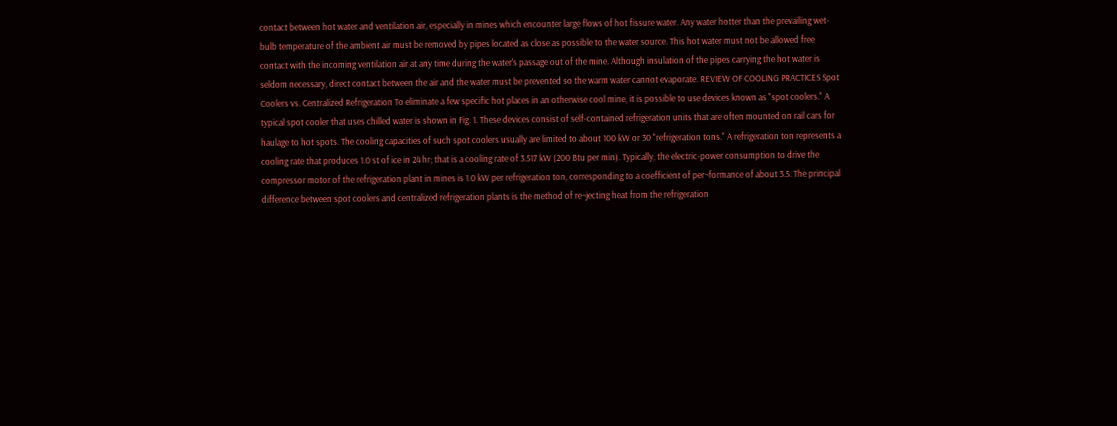contact between hot water and ventilation air, especially in mines which encounter large flows of hot fissure water. Any water hotter than the prevailing wet-bulb temperature of the ambient air must be removed by pipes located as close as possible to the water source. This hot water must not be allowed free contact with the incoming ventilation air at any time during the water's passage out of the mine. Although insulation of the pipes carrying the hot water is seldom necessary, direct contact between the air and the water must be prevented so the warm water cannot evaporate. REVIEW OF COOLING PRACTICES Spot Coolers vs. Centralized Refrigeration To eliminate a few specific hot places in an otherwise cool mine, it is possible to use devices known as "spot coolers." A typical spot cooler that uses chilled water is shown in Fig. 1. These devices consist of self-contained refrigeration units that are often mounted on rail cars for haulage to hot spots. The cooling capacities of such spot coolers usually are limited to about 100 kW or 30 "refrigeration tons." A refrigeration ton represents a cooling rate that produces 1.0 st of ice in 24 hr; that is a cooling rate of 3.517 kW (200 Btu per min). Typically, the electric-power consumption to drive the compressor motor of the refrigeration plant in mines is 1.0 kW per refrigeration ton, corresponding to a coefficient of per¬formance of about 3.5. The principal difference between spot coolers and centralized refrigeration plants is the method of re¬jecting heat from the refrigeration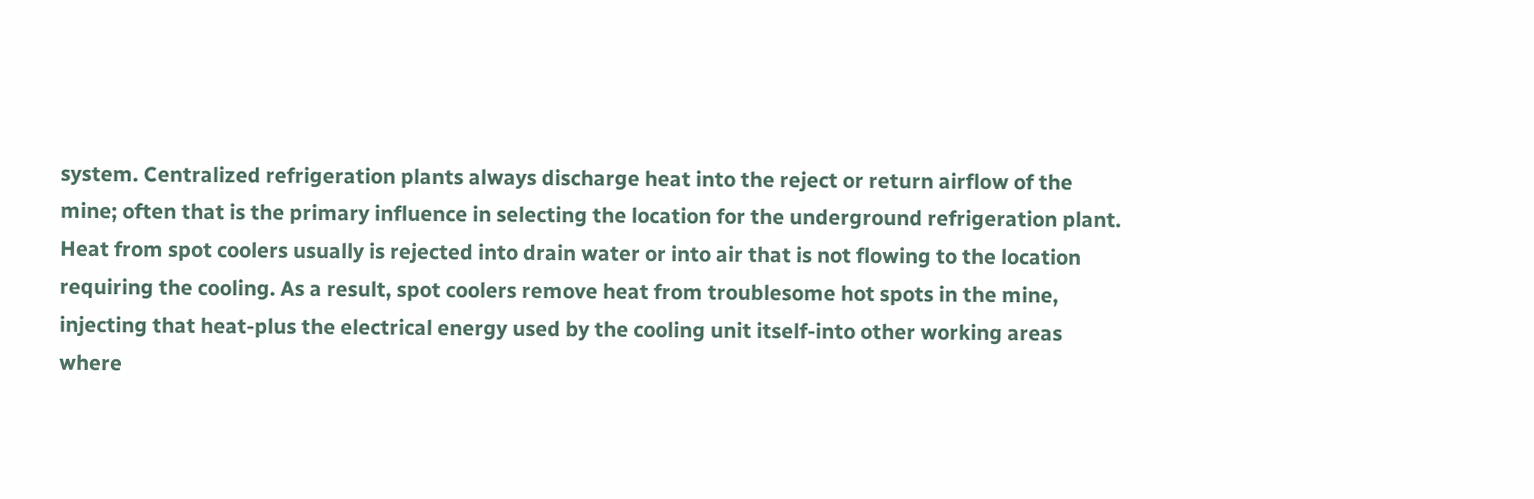system. Centralized refrigeration plants always discharge heat into the reject or return airflow of the mine; often that is the primary influence in selecting the location for the underground refrigeration plant. Heat from spot coolers usually is rejected into drain water or into air that is not flowing to the location requiring the cooling. As a result, spot coolers remove heat from troublesome hot spots in the mine, injecting that heat-plus the electrical energy used by the cooling unit itself-into other working areas where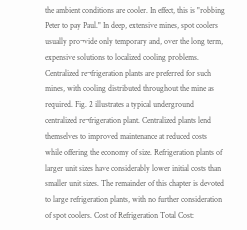the ambient conditions are cooler. In effect, this is "robbing Peter to pay Paul." In deep, extensive mines, spot coolers usually pro¬vide only temporary and, over the long term, expensive solutions to localized cooling problems. Centralized re¬frigeration plants are preferred for such mines, with cooling distributed throughout the mine as required. Fig. 2 illustrates a typical underground centralized re¬frigeration plant. Centralized plants lend themselves to improved maintenance at reduced costs while offering the economy of size. Refrigeration plants of larger unit sizes have considerably lower initial costs than smaller unit sizes. The remainder of this chapter is devoted to large refrigeration plants, with no further consideration of spot coolers. Cost of Refrigeration Total Cost: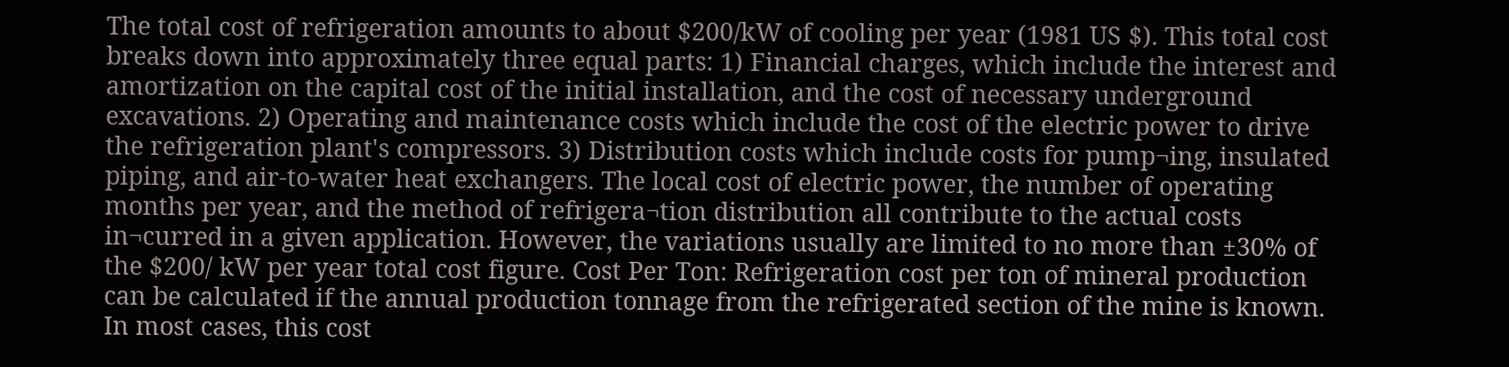The total cost of refrigeration amounts to about $200/kW of cooling per year (1981 US $). This total cost breaks down into approximately three equal parts: 1) Financial charges, which include the interest and amortization on the capital cost of the initial installation, and the cost of necessary underground excavations. 2) Operating and maintenance costs which include the cost of the electric power to drive the refrigeration plant's compressors. 3) Distribution costs which include costs for pump¬ing, insulated piping, and air-to-water heat exchangers. The local cost of electric power, the number of operating months per year, and the method of refrigera¬tion distribution all contribute to the actual costs in¬curred in a given application. However, the variations usually are limited to no more than ±30% of the $200/ kW per year total cost figure. Cost Per Ton: Refrigeration cost per ton of mineral production can be calculated if the annual production tonnage from the refrigerated section of the mine is known. In most cases, this cost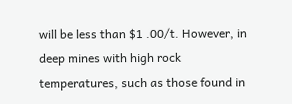will be less than $1 .00/t. However, in deep mines with high rock temperatures, such as those found in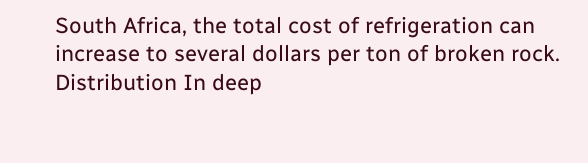South Africa, the total cost of refrigeration can increase to several dollars per ton of broken rock. Distribution In deep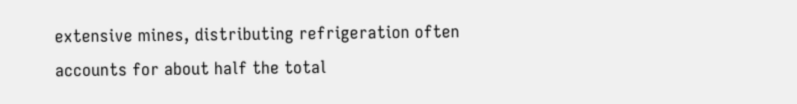extensive mines, distributing refrigeration often accounts for about half the total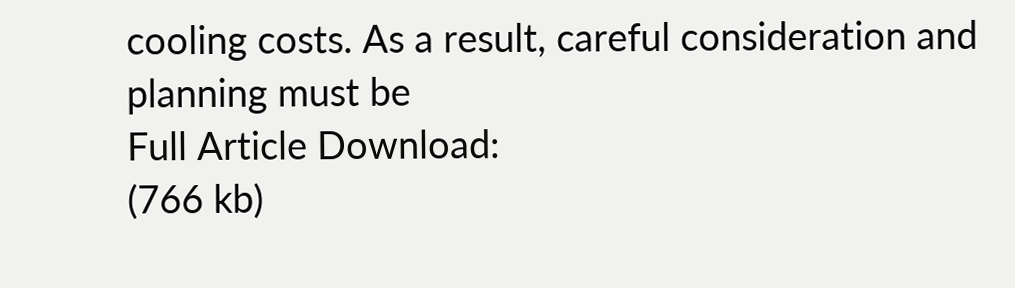cooling costs. As a result, careful consideration and planning must be
Full Article Download:
(766 kb)